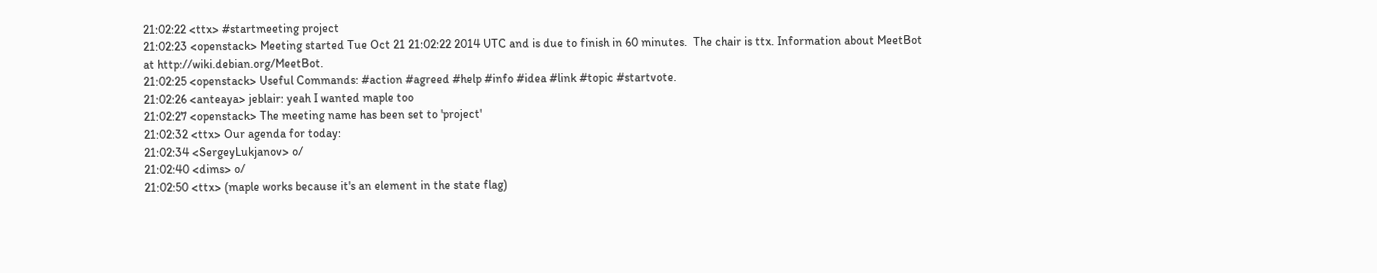21:02:22 <ttx> #startmeeting project
21:02:23 <openstack> Meeting started Tue Oct 21 21:02:22 2014 UTC and is due to finish in 60 minutes.  The chair is ttx. Information about MeetBot at http://wiki.debian.org/MeetBot.
21:02:25 <openstack> Useful Commands: #action #agreed #help #info #idea #link #topic #startvote.
21:02:26 <anteaya> jeblair: yeah I wanted maple too
21:02:27 <openstack> The meeting name has been set to 'project'
21:02:32 <ttx> Our agenda for today:
21:02:34 <SergeyLukjanov> o/
21:02:40 <dims> o/
21:02:50 <ttx> (maple works because it's an element in the state flag)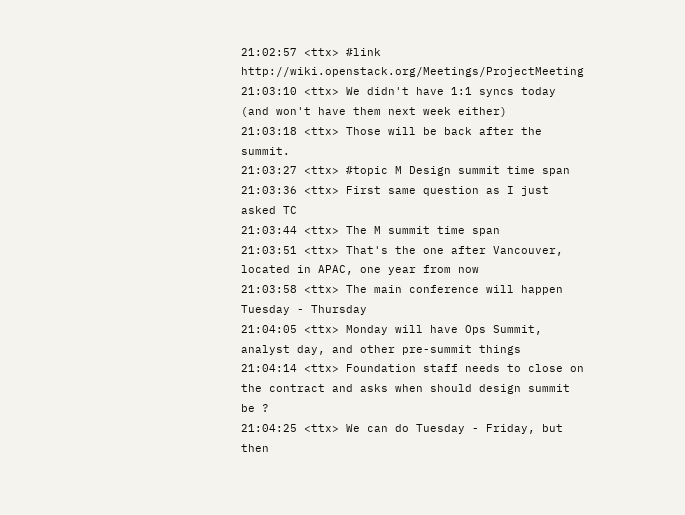21:02:57 <ttx> #link http://wiki.openstack.org/Meetings/ProjectMeeting
21:03:10 <ttx> We didn't have 1:1 syncs today (and won't have them next week either)
21:03:18 <ttx> Those will be back after the summit.
21:03:27 <ttx> #topic M Design summit time span
21:03:36 <ttx> First same question as I just asked TC
21:03:44 <ttx> The M summit time span
21:03:51 <ttx> That's the one after Vancouver, located in APAC, one year from now
21:03:58 <ttx> The main conference will happen Tuesday - Thursday
21:04:05 <ttx> Monday will have Ops Summit, analyst day, and other pre-summit things
21:04:14 <ttx> Foundation staff needs to close on the contract and asks when should design summit be ?
21:04:25 <ttx> We can do Tuesday - Friday, but then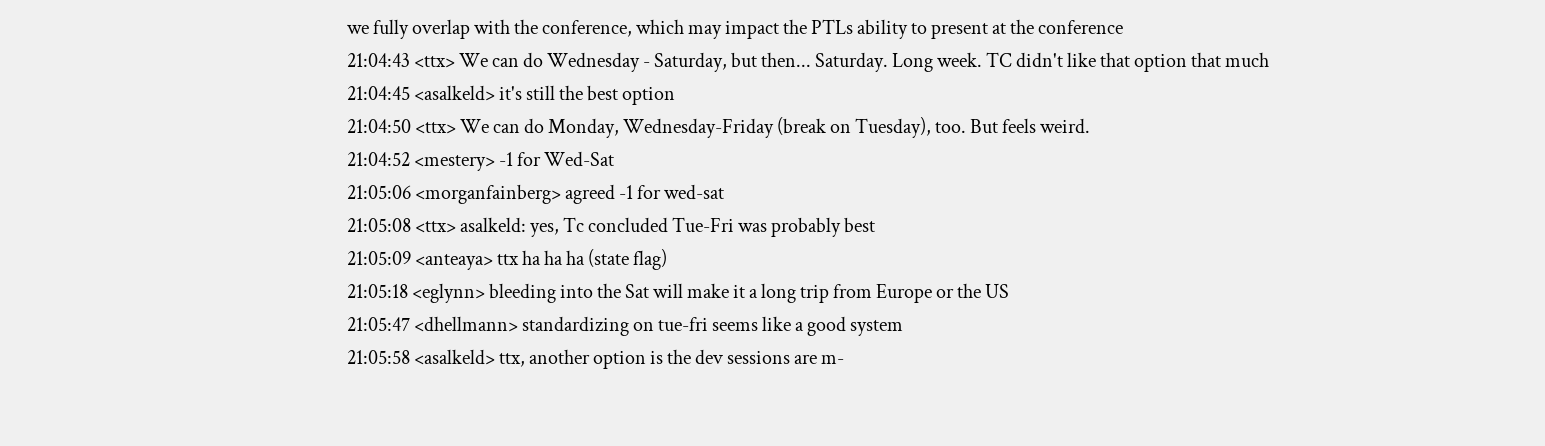we fully overlap with the conference, which may impact the PTLs ability to present at the conference
21:04:43 <ttx> We can do Wednesday - Saturday, but then... Saturday. Long week. TC didn't like that option that much
21:04:45 <asalkeld> it's still the best option
21:04:50 <ttx> We can do Monday, Wednesday-Friday (break on Tuesday), too. But feels weird.
21:04:52 <mestery> -1 for Wed-Sat
21:05:06 <morganfainberg> agreed -1 for wed-sat
21:05:08 <ttx> asalkeld: yes, Tc concluded Tue-Fri was probably best
21:05:09 <anteaya> ttx ha ha ha (state flag)
21:05:18 <eglynn> bleeding into the Sat will make it a long trip from Europe or the US
21:05:47 <dhellmann> standardizing on tue-fri seems like a good system
21:05:58 <asalkeld> ttx, another option is the dev sessions are m-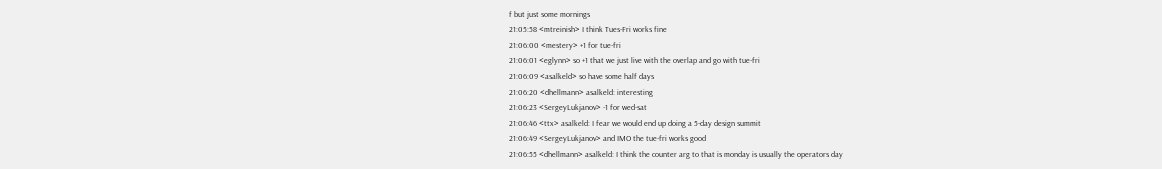f but just some mornings
21:05:58 <mtreinish> I think Tues-Fri works fine
21:06:00 <mestery> +1 for tue-fri
21:06:01 <eglynn> so +1 that we just live with the overlap and go with tue-fri
21:06:09 <asalkeld> so have some half days
21:06:20 <dhellmann> asalkeld: interesting
21:06:23 <SergeyLukjanov> -1 for wed-sat
21:06:46 <ttx> asalkeld: I fear we would end up doing a 5-day design summit
21:06:49 <SergeyLukjanov> and IMO the tue-fri works good
21:06:55 <dhellmann> asalkeld: I think the counter arg to that is monday is usually the operators day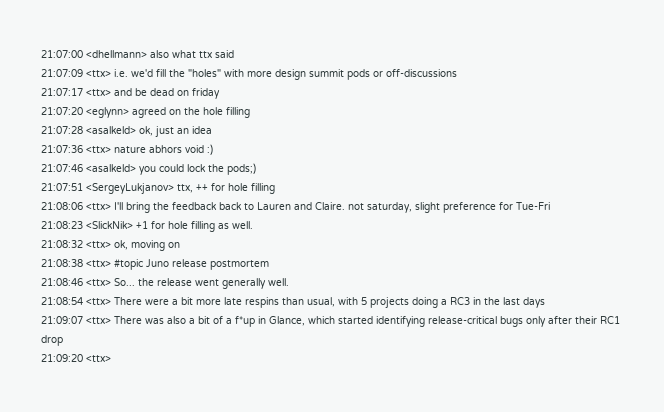21:07:00 <dhellmann> also what ttx said
21:07:09 <ttx> i.e. we'd fill the "holes" with more design summit pods or off-discussions
21:07:17 <ttx> and be dead on friday
21:07:20 <eglynn> agreed on the hole filling
21:07:28 <asalkeld> ok, just an idea
21:07:36 <ttx> nature abhors void :)
21:07:46 <asalkeld> you could lock the pods;)
21:07:51 <SergeyLukjanov> ttx, ++ for hole filling
21:08:06 <ttx> I'll bring the feedback back to Lauren and Claire. not saturday, slight preference for Tue-Fri
21:08:23 <SlickNik> +1 for hole filling as well.
21:08:32 <ttx> ok, moving on
21:08:38 <ttx> #topic Juno release postmortem
21:08:46 <ttx> So... the release went generally well.
21:08:54 <ttx> There were a bit more late respins than usual, with 5 projects doing a RC3 in the last days
21:09:07 <ttx> There was also a bit of a f*up in Glance, which started identifying release-critical bugs only after their RC1 drop
21:09:20 <ttx>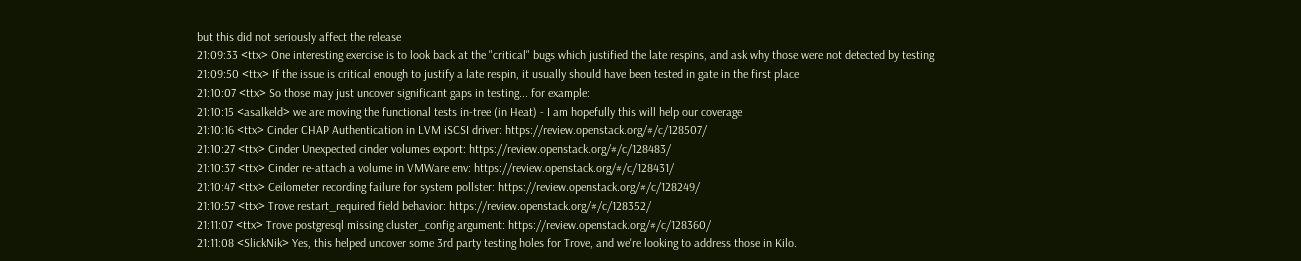but this did not seriously affect the release
21:09:33 <ttx> One interesting exercise is to look back at the "critical" bugs which justified the late respins, and ask why those were not detected by testing
21:09:50 <ttx> If the issue is critical enough to justify a late respin, it usually should have been tested in gate in the first place
21:10:07 <ttx> So those may just uncover significant gaps in testing... for example:
21:10:15 <asalkeld> we are moving the functional tests in-tree (in Heat) - I am hopefully this will help our coverage
21:10:16 <ttx> Cinder CHAP Authentication in LVM iSCSI driver: https://review.openstack.org/#/c/128507/
21:10:27 <ttx> Cinder Unexpected cinder volumes export: https://review.openstack.org/#/c/128483/
21:10:37 <ttx> Cinder re-attach a volume in VMWare env: https://review.openstack.org/#/c/128431/
21:10:47 <ttx> Ceilometer recording failure for system pollster: https://review.openstack.org/#/c/128249/
21:10:57 <ttx> Trove restart_required field behavior: https://review.openstack.org/#/c/128352/
21:11:07 <ttx> Trove postgresql missing cluster_config argument: https://review.openstack.org/#/c/128360/
21:11:08 <SlickNik> Yes, this helped uncover some 3rd party testing holes for Trove, and we're looking to address those in Kilo.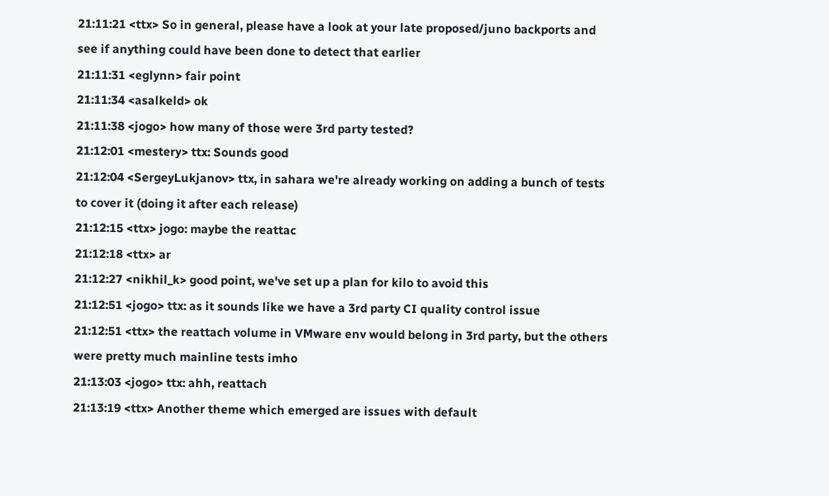21:11:21 <ttx> So in general, please have a look at your late proposed/juno backports and see if anything could have been done to detect that earlier
21:11:31 <eglynn> fair point
21:11:34 <asalkeld> ok
21:11:38 <jogo> how many of those were 3rd party tested?
21:12:01 <mestery> ttx: Sounds good
21:12:04 <SergeyLukjanov> ttx, in sahara we're already working on adding a bunch of tests to cover it (doing it after each release)
21:12:15 <ttx> jogo: maybe the reattac
21:12:18 <ttx> ar
21:12:27 <nikhil_k> good point, we've set up a plan for kilo to avoid this
21:12:51 <jogo> ttx: as it sounds like we have a 3rd party CI quality control issue
21:12:51 <ttx> the reattach volume in VMware env would belong in 3rd party, but the others were pretty much mainline tests imho
21:13:03 <jogo> ttx: ahh, reattach
21:13:19 <ttx> Another theme which emerged are issues with default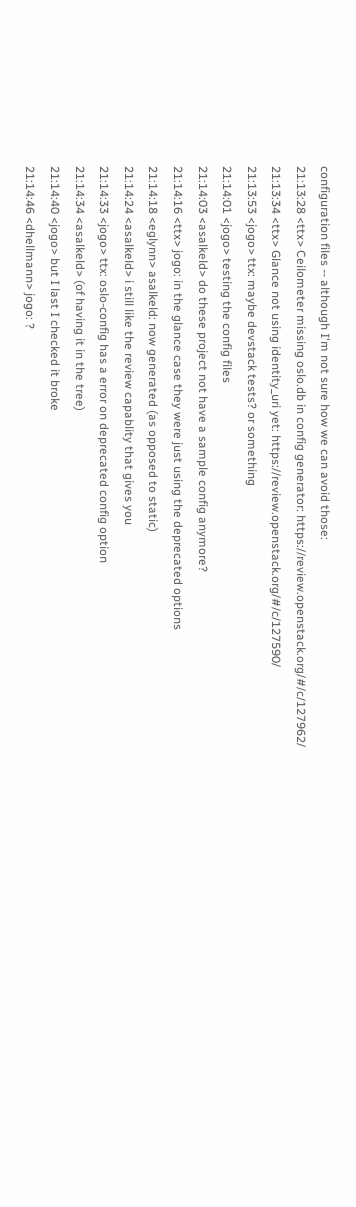configuration files -- although I'm not sure how we can avoid those:
21:13:28 <ttx> Ceilometer missing oslo.db in config generator: https://review.openstack.org/#/c/127962/
21:13:34 <ttx> Glance not using identity_uri yet: https://review.openstack.org/#/c/127590/
21:13:53 <jogo> ttx: maybe devstack tests? or something
21:14:01 <jogo> testing the config files
21:14:03 <asalkeld> do these project not have a sample config anymore?
21:14:16 <ttx> jogo: in the glance case they were just using the deprecated options
21:14:18 <eglynn> asalkeld: now generated (as opposed to static)
21:14:24 <asalkeld> i still like the review capablity that gives you
21:14:33 <jogo> ttx: oslo-config has a error on deprecated config option
21:14:34 <asalkeld> (of having it in the tree)
21:14:40 <jogo> but I last I checked it broke
21:14:46 <dhellmann> jogo: ?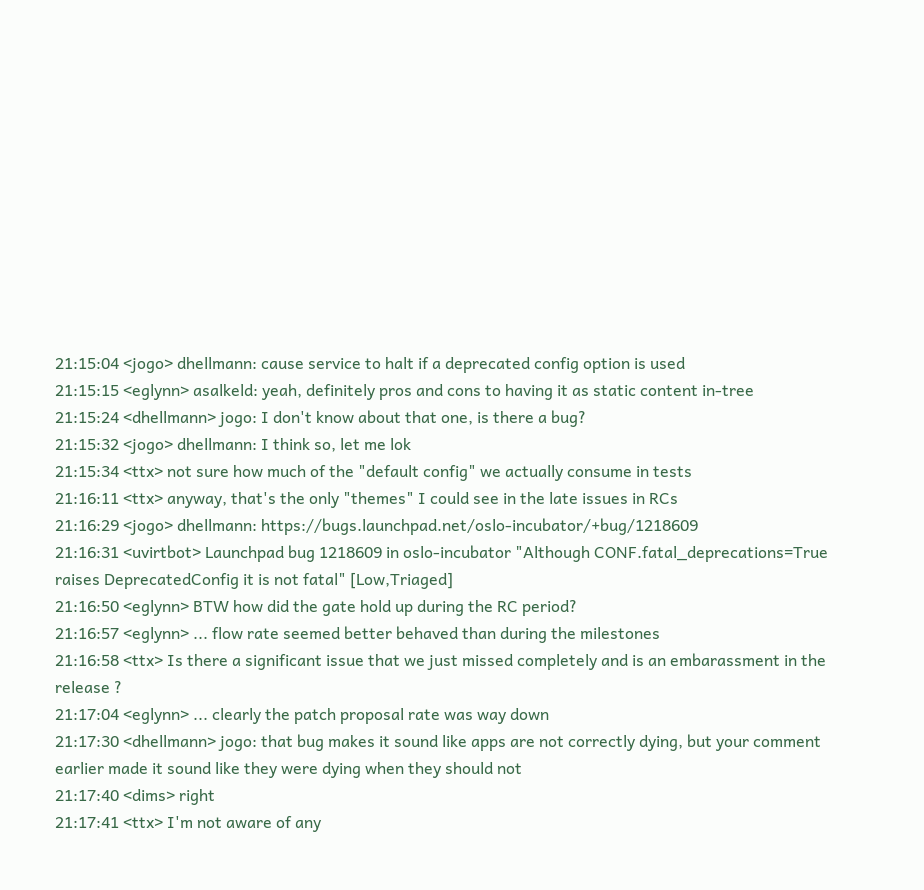21:15:04 <jogo> dhellmann: cause service to halt if a deprecated config option is used
21:15:15 <eglynn> asalkeld: yeah, definitely pros and cons to having it as static content in-tree
21:15:24 <dhellmann> jogo: I don't know about that one, is there a bug?
21:15:32 <jogo> dhellmann: I think so, let me lok
21:15:34 <ttx> not sure how much of the "default config" we actually consume in tests
21:16:11 <ttx> anyway, that's the only "themes" I could see in the late issues in RCs
21:16:29 <jogo> dhellmann: https://bugs.launchpad.net/oslo-incubator/+bug/1218609
21:16:31 <uvirtbot> Launchpad bug 1218609 in oslo-incubator "Although CONF.fatal_deprecations=True raises DeprecatedConfig it is not fatal" [Low,Triaged]
21:16:50 <eglynn> BTW how did the gate hold up during the RC period?
21:16:57 <eglynn> ... flow rate seemed better behaved than during the milestones
21:16:58 <ttx> Is there a significant issue that we just missed completely and is an embarassment in the release ?
21:17:04 <eglynn> ... clearly the patch proposal rate was way down
21:17:30 <dhellmann> jogo: that bug makes it sound like apps are not correctly dying, but your comment earlier made it sound like they were dying when they should not
21:17:40 <dims> right
21:17:41 <ttx> I'm not aware of any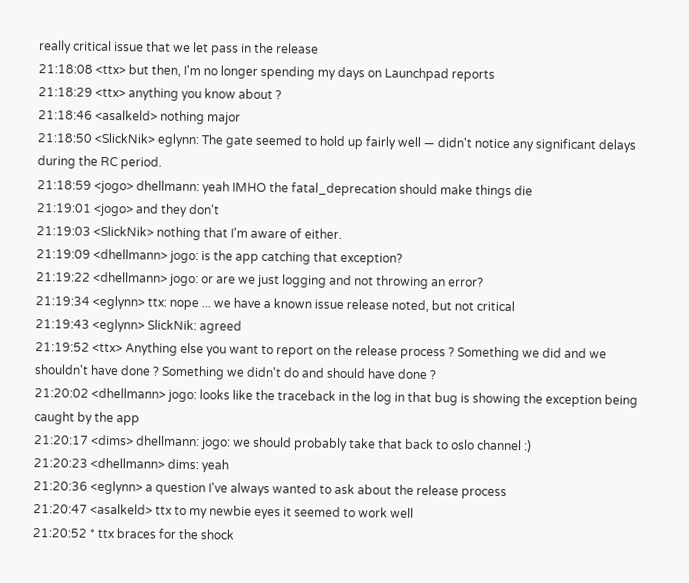really critical issue that we let pass in the release
21:18:08 <ttx> but then, I'm no longer spending my days on Launchpad reports
21:18:29 <ttx> anything you know about ?
21:18:46 <asalkeld> nothing major
21:18:50 <SlickNik> eglynn: The gate seemed to hold up fairly well — didn't notice any significant delays during the RC period.
21:18:59 <jogo> dhellmann: yeah IMHO the fatal_deprecation should make things die
21:19:01 <jogo> and they don't
21:19:03 <SlickNik> nothing that I'm aware of either.
21:19:09 <dhellmann> jogo: is the app catching that exception?
21:19:22 <dhellmann> jogo: or are we just logging and not throwing an error?
21:19:34 <eglynn> ttx: nope ... we have a known issue release noted, but not critical
21:19:43 <eglynn> SlickNik: agreed
21:19:52 <ttx> Anything else you want to report on the release process ? Something we did and we shouldn't have done ? Something we didn't do and should have done ?
21:20:02 <dhellmann> jogo: looks like the traceback in the log in that bug is showing the exception being caught by the app
21:20:17 <dims> dhellmann: jogo: we should probably take that back to oslo channel :)
21:20:23 <dhellmann> dims: yeah
21:20:36 <eglynn> a question I've always wanted to ask about the release process
21:20:47 <asalkeld> ttx to my newbie eyes it seemed to work well
21:20:52 * ttx braces for the shock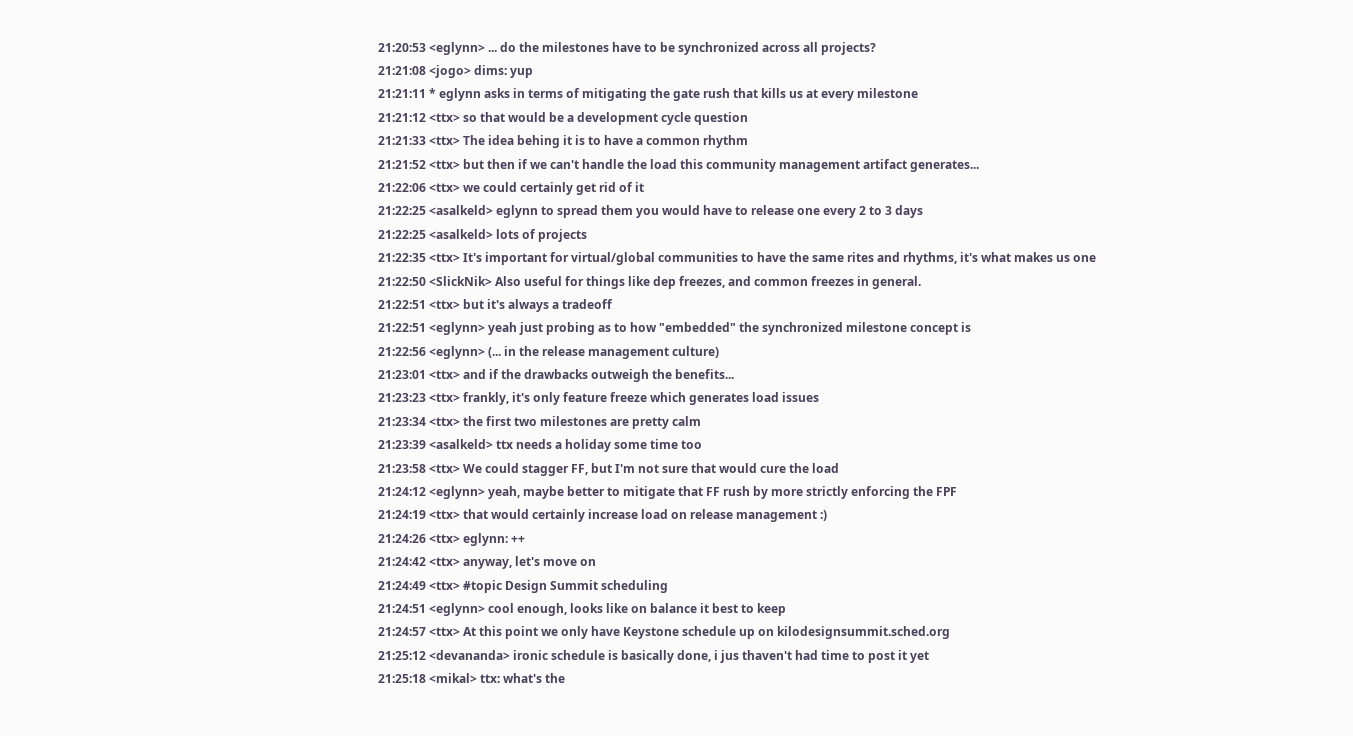21:20:53 <eglynn> ... do the milestones have to be synchronized across all projects?
21:21:08 <jogo> dims: yup
21:21:11 * eglynn asks in terms of mitigating the gate rush that kills us at every milestone
21:21:12 <ttx> so that would be a development cycle question
21:21:33 <ttx> The idea behing it is to have a common rhythm
21:21:52 <ttx> but then if we can't handle the load this community management artifact generates...
21:22:06 <ttx> we could certainly get rid of it
21:22:25 <asalkeld> eglynn to spread them you would have to release one every 2 to 3 days
21:22:25 <asalkeld> lots of projects
21:22:35 <ttx> It's important for virtual/global communities to have the same rites and rhythms, it's what makes us one
21:22:50 <SlickNik> Also useful for things like dep freezes, and common freezes in general.
21:22:51 <ttx> but it's always a tradeoff
21:22:51 <eglynn> yeah just probing as to how "embedded" the synchronized milestone concept is
21:22:56 <eglynn> (... in the release management culture)
21:23:01 <ttx> and if the drawbacks outweigh the benefits...
21:23:23 <ttx> frankly, it's only feature freeze which generates load issues
21:23:34 <ttx> the first two milestones are pretty calm
21:23:39 <asalkeld> ttx needs a holiday some time too
21:23:58 <ttx> We could stagger FF, but I'm not sure that would cure the load
21:24:12 <eglynn> yeah, maybe better to mitigate that FF rush by more strictly enforcing the FPF
21:24:19 <ttx> that would certainly increase load on release management :)
21:24:26 <ttx> eglynn: ++
21:24:42 <ttx> anyway, let's move on
21:24:49 <ttx> #topic Design Summit scheduling
21:24:51 <eglynn> cool enough, looks like on balance it best to keep
21:24:57 <ttx> At this point we only have Keystone schedule up on kilodesignsummit.sched.org
21:25:12 <devananda> ironic schedule is basically done, i jus thaven't had time to post it yet
21:25:18 <mikal> ttx: what's the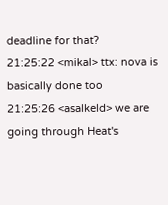deadline for that?
21:25:22 <mikal> ttx: nova is basically done too
21:25:26 <asalkeld> we are going through Heat's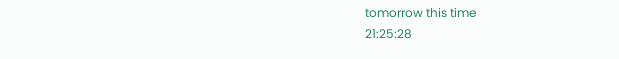tomorrow this time
21:25:28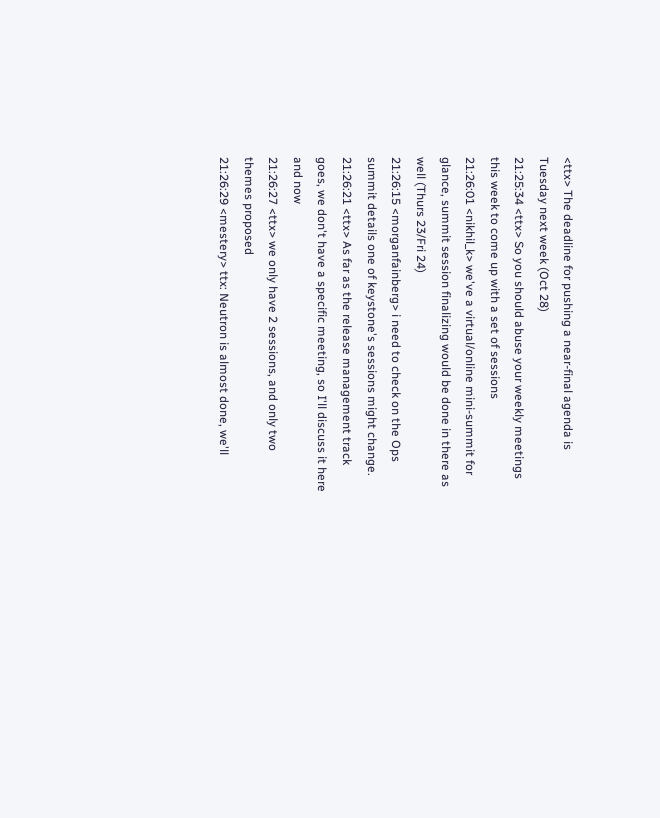<ttx> The deadline for pushing a near-final agenda is Tuesday next week (Oct 28)
21:25:34 <ttx> So you should abuse your weekly meetings this week to come up with a set of sessions
21:26:01 <nikhil_k> we've a virtual/online mini-summit for glance, summit session finalizing would be done in there as well (Thurs 23/Fri 24)
21:26:15 <morganfainberg> i need to check on the Ops summit details one of keystone's sessions might change.
21:26:21 <ttx> As far as the release management track goes, we don't have a specific meeting, so I'll discuss it here and now
21:26:27 <ttx> we only have 2 sessions, and only two themes proposed
21:26:29 <mestery> ttx: Neutron is almost done, we'll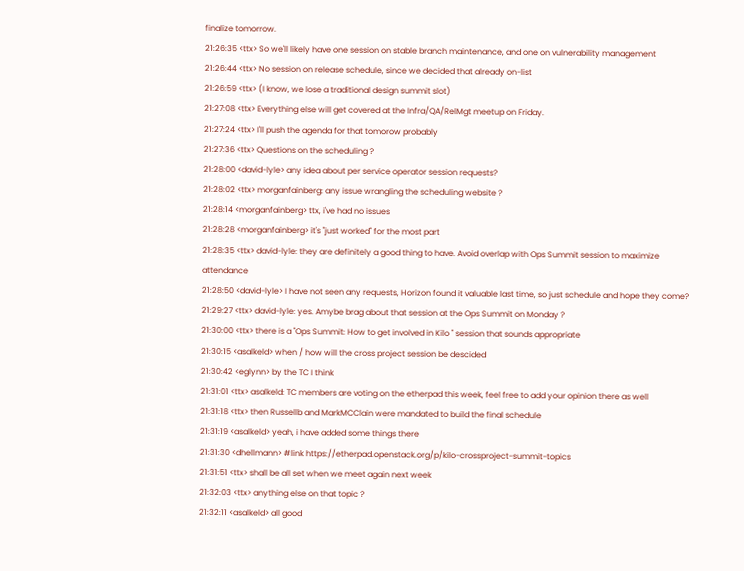finalize tomorrow.
21:26:35 <ttx> So we'll likely have one session on stable branch maintenance, and one on vulnerability management
21:26:44 <ttx> No session on release schedule, since we decided that already on-list
21:26:59 <ttx> (I know, we lose a traditional design summit slot)
21:27:08 <ttx> Everything else will get covered at the Infra/QA/RelMgt meetup on Friday.
21:27:24 <ttx> I'll push the agenda for that tomorow probably
21:27:36 <ttx> Questions on the scheduling ?
21:28:00 <david-lyle> any idea about per service operator session requests?
21:28:02 <ttx> morganfainberg: any issue wrangling the scheduling website ?
21:28:14 <morganfainberg> ttx, i've had no issues
21:28:28 <morganfainberg> it's "just worked" for the most part
21:28:35 <ttx> david-lyle: they are definitely a good thing to have. Avoid overlap with Ops Summit session to maximize attendance
21:28:50 <david-lyle> I have not seen any requests, Horizon found it valuable last time, so just schedule and hope they come?
21:29:27 <ttx> david-lyle: yes. Amybe brag about that session at the Ops Summit on Monday ?
21:30:00 <ttx> there is a "Ops Summit: How to get involved in Kilo " session that sounds appropriate
21:30:15 <asalkeld> when / how will the cross project session be descided
21:30:42 <eglynn> by the TC I think
21:31:01 <ttx> asalkeld: TC members are voting on the etherpad this week, feel free to add your opinion there as well
21:31:18 <ttx> then Russellb and MarkMCClain were mandated to build the final schedule
21:31:19 <asalkeld> yeah, i have added some things there
21:31:30 <dhellmann> #link https://etherpad.openstack.org/p/kilo-crossproject-summit-topics
21:31:51 <ttx> shall be all set when we meet again next week
21:32:03 <ttx> anything else on that topic ?
21:32:11 <asalkeld> all good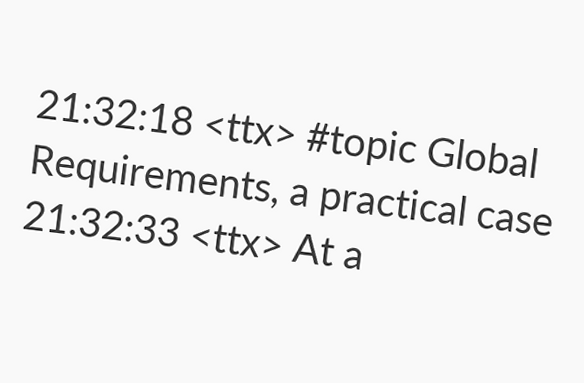21:32:18 <ttx> #topic Global Requirements, a practical case
21:32:33 <ttx> At a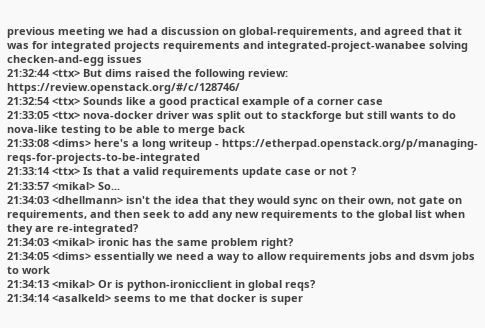previous meeting we had a discussion on global-requirements, and agreed that it was for integrated projects requirements and integrated-project-wanabee solving checken-and-egg issues
21:32:44 <ttx> But dims raised the following review: https://review.openstack.org/#/c/128746/
21:32:54 <ttx> Sounds like a good practical example of a corner case
21:33:05 <ttx> nova-docker driver was split out to stackforge but still wants to do nova-like testing to be able to merge back
21:33:08 <dims> here's a long writeup - https://etherpad.openstack.org/p/managing-reqs-for-projects-to-be-integrated
21:33:14 <ttx> Is that a valid requirements update case or not ?
21:33:57 <mikal> So...
21:34:03 <dhellmann> isn't the idea that they would sync on their own, not gate on requirements, and then seek to add any new requirements to the global list when they are re-integrated?
21:34:03 <mikal> ironic has the same problem right?
21:34:05 <dims> essentially we need a way to allow requirements jobs and dsvm jobs to work
21:34:13 <mikal> Or is python-ironicclient in global reqs?
21:34:14 <asalkeld> seems to me that docker is super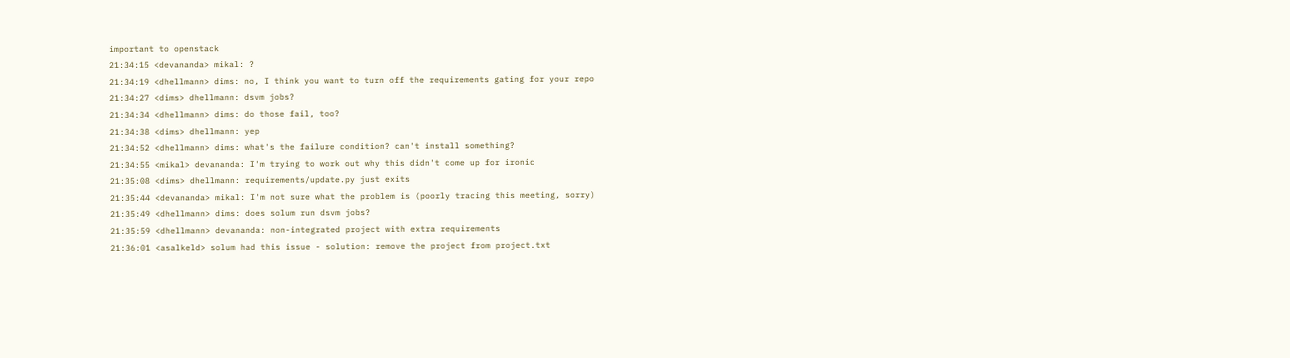important to openstack
21:34:15 <devananda> mikal: ?
21:34:19 <dhellmann> dims: no, I think you want to turn off the requirements gating for your repo
21:34:27 <dims> dhellmann: dsvm jobs?
21:34:34 <dhellmann> dims: do those fail, too?
21:34:38 <dims> dhellmann: yep
21:34:52 <dhellmann> dims: what's the failure condition? can't install something?
21:34:55 <mikal> devananda: I'm trying to work out why this didn't come up for ironic
21:35:08 <dims> dhellmann: requirements/update.py just exits
21:35:44 <devananda> mikal: I'm not sure what the problem is (poorly tracing this meeting, sorry)
21:35:49 <dhellmann> dims: does solum run dsvm jobs?
21:35:59 <dhellmann> devananda: non-integrated project with extra requirements
21:36:01 <asalkeld> solum had this issue - solution: remove the project from project.txt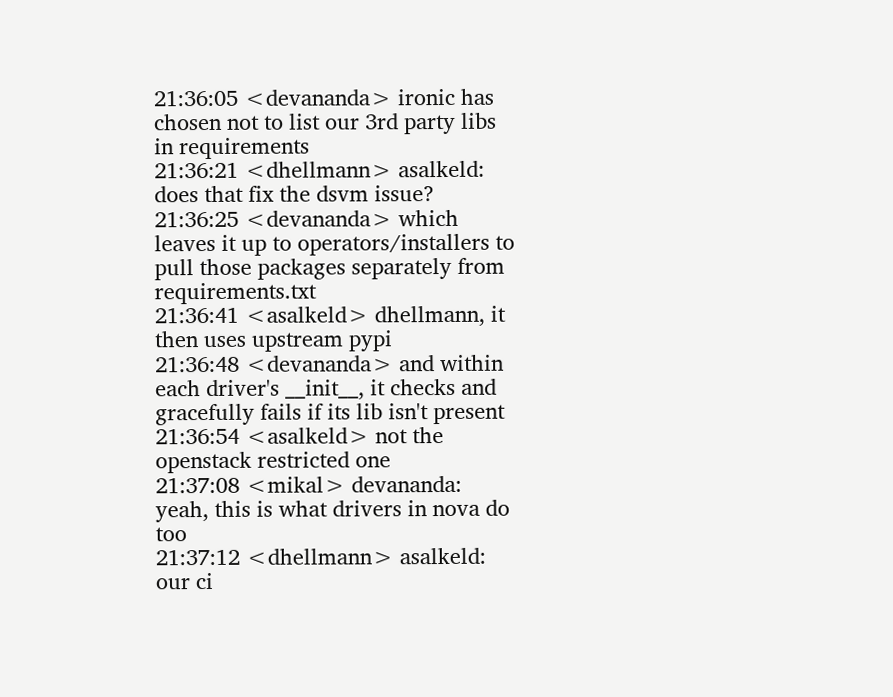21:36:05 <devananda> ironic has chosen not to list our 3rd party libs in requirements
21:36:21 <dhellmann> asalkeld: does that fix the dsvm issue?
21:36:25 <devananda> which leaves it up to operators/installers to pull those packages separately from requirements.txt
21:36:41 <asalkeld> dhellmann, it then uses upstream pypi
21:36:48 <devananda> and within each driver's __init__, it checks and gracefully fails if its lib isn't present
21:36:54 <asalkeld> not the openstack restricted one
21:37:08 <mikal> devananda: yeah, this is what drivers in nova do too
21:37:12 <dhellmann> asalkeld: our ci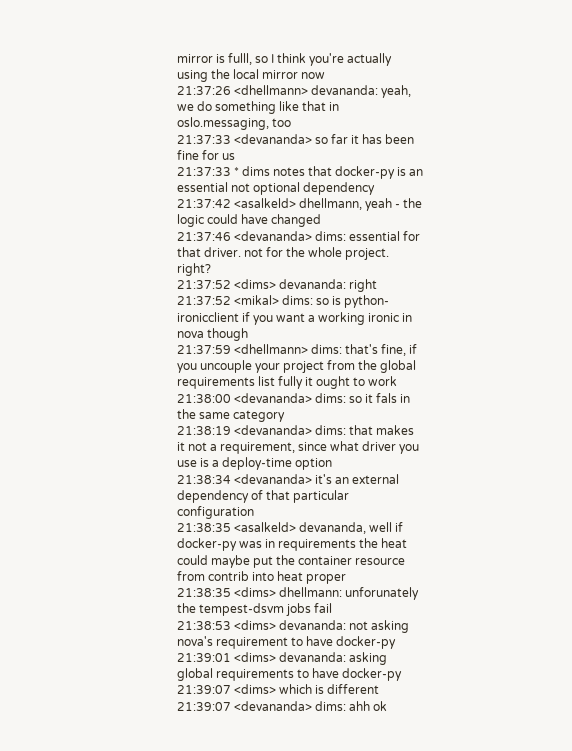mirror is fulll, so I think you're actually using the local mirror now
21:37:26 <dhellmann> devananda: yeah, we do something like that in oslo.messaging, too
21:37:33 <devananda> so far it has been fine for us
21:37:33 * dims notes that docker-py is an essential not optional dependency
21:37:42 <asalkeld> dhellmann, yeah - the logic could have changed
21:37:46 <devananda> dims: essential for that driver. not for the whole project. right?
21:37:52 <dims> devananda: right
21:37:52 <mikal> dims: so is python-ironicclient if you want a working ironic in nova though
21:37:59 <dhellmann> dims: that's fine, if you uncouple your project from the global requirements list fully it ought to work
21:38:00 <devananda> dims: so it fals in the same category
21:38:19 <devananda> dims: that makes it not a requirement, since what driver you use is a deploy-time option
21:38:34 <devananda> it's an external dependency of that particular configuration
21:38:35 <asalkeld> devananda, well if docker-py was in requirements the heat could maybe put the container resource from contrib into heat proper
21:38:35 <dims> dhellmann: unforunately the tempest-dsvm jobs fail
21:38:53 <dims> devananda: not asking nova's requirement to have docker-py
21:39:01 <dims> devananda: asking global requirements to have docker-py
21:39:07 <dims> which is different
21:39:07 <devananda> dims: ahh ok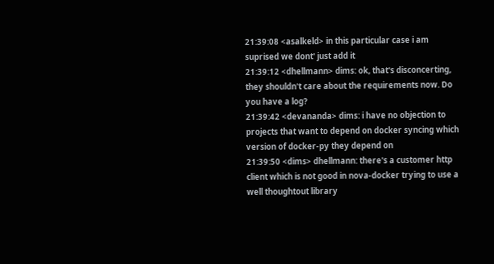21:39:08 <asalkeld> in this particular case i am suprised we dont' just add it
21:39:12 <dhellmann> dims: ok, that's disconcerting, they shouldn't care about the requirements now. Do you have a log?
21:39:42 <devananda> dims: i have no objection to projects that want to depend on docker syncing which version of docker-py they depend on
21:39:50 <dims> dhellmann: there's a customer http client which is not good in nova-docker trying to use a well thoughtout library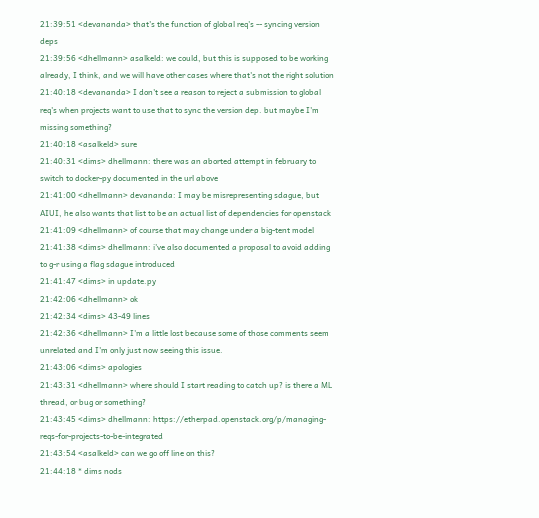21:39:51 <devananda> that's the function of global req's -- syncing version deps
21:39:56 <dhellmann> asalkeld: we could, but this is supposed to be working already, I think, and we will have other cases where that's not the right solution
21:40:18 <devananda> I don't see a reason to reject a submission to global req's when projects want to use that to sync the version dep. but maybe I'm missing something?
21:40:18 <asalkeld> sure
21:40:31 <dims> dhellmann: there was an aborted attempt in february to switch to docker-py documented in the url above
21:41:00 <dhellmann> devananda: I may be misrepresenting sdague, but AIUI, he also wants that list to be an actual list of dependencies for openstack
21:41:09 <dhellmann> of course that may change under a big-tent model
21:41:38 <dims> dhellmann: i've also documented a proposal to avoid adding to g-r using a flag sdague introduced
21:41:47 <dims> in update.py
21:42:06 <dhellmann> ok
21:42:34 <dims> 43-49 lines
21:42:36 <dhellmann> I'm a little lost because some of those comments seem unrelated and I'm only just now seeing this issue.
21:43:06 <dims> apologies
21:43:31 <dhellmann> where should I start reading to catch up? is there a ML thread, or bug or something?
21:43:45 <dims> dhellmann: https://etherpad.openstack.org/p/managing-reqs-for-projects-to-be-integrated
21:43:54 <asalkeld> can we go off line on this?
21:44:18 * dims nods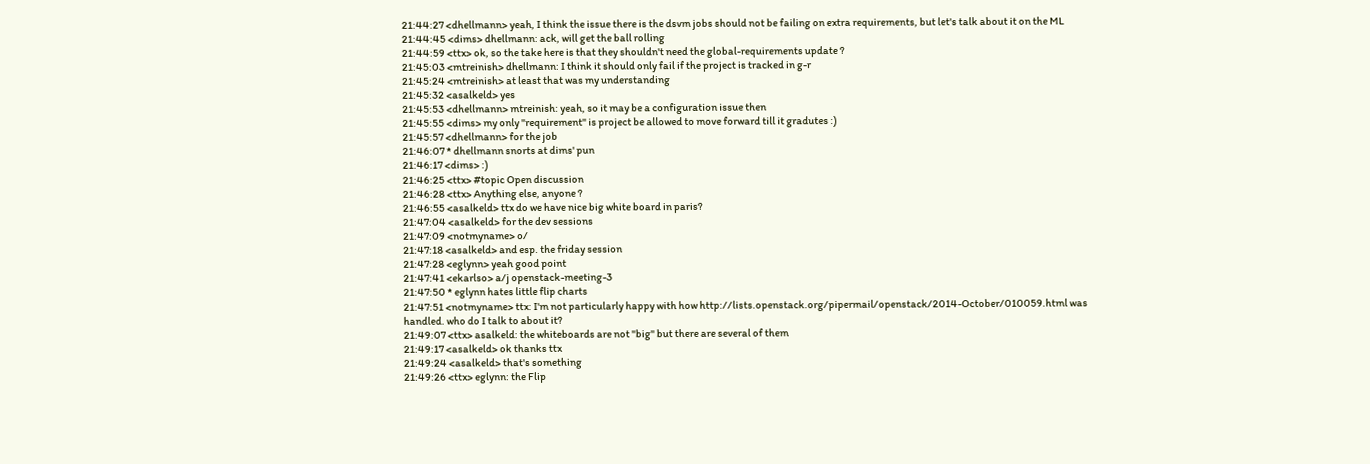21:44:27 <dhellmann> yeah, I think the issue there is the dsvm jobs should not be failing on extra requirements, but let's talk about it on the ML
21:44:45 <dims> dhellmann: ack, will get the ball rolling
21:44:59 <ttx> ok, so the take here is that they shouldn't need the global-requirements update ?
21:45:03 <mtreinish> dhellmann: I think it should only fail if the project is tracked in g-r
21:45:24 <mtreinish> at least that was my understanding
21:45:32 <asalkeld> yes
21:45:53 <dhellmann> mtreinish: yeah, so it may be a configuration issue then
21:45:55 <dims> my only "requirement" is project be allowed to move forward till it gradutes :)
21:45:57 <dhellmann> for the job
21:46:07 * dhellmann snorts at dims' pun
21:46:17 <dims> :)
21:46:25 <ttx> #topic Open discussion
21:46:28 <ttx> Anything else, anyone ?
21:46:55 <asalkeld> ttx do we have nice big white board in paris?
21:47:04 <asalkeld> for the dev sessions
21:47:09 <notmyname> o/
21:47:18 <asalkeld> and esp. the friday session
21:47:28 <eglynn> yeah good point
21:47:41 <ekarlso> a/j openstack-meeting-3
21:47:50 * eglynn hates little flip charts
21:47:51 <notmyname> ttx: I'm not particularly happy with how http://lists.openstack.org/pipermail/openstack/2014-October/010059.html was handled. who do I talk to about it?
21:49:07 <ttx> asalkeld: the whiteboards are not "big" but there are several of them
21:49:17 <asalkeld> ok thanks ttx
21:49:24 <asalkeld> that's something
21:49:26 <ttx> eglynn: the Flip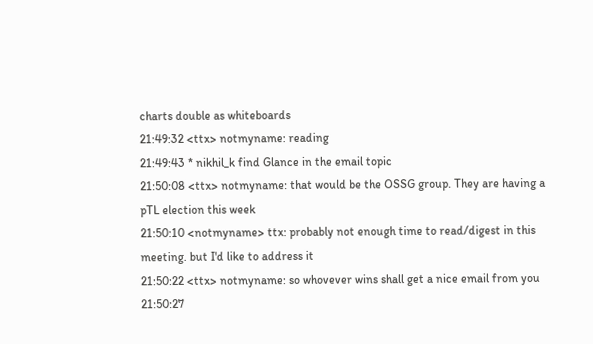charts double as whiteboards
21:49:32 <ttx> notmyname: reading
21:49:43 * nikhil_k find Glance in the email topic
21:50:08 <ttx> notmyname: that would be the OSSG group. They are having a pTL election this week
21:50:10 <notmyname> ttx: probably not enough time to read/digest in this meeting. but I'd like to address it
21:50:22 <ttx> notmyname: so whovever wins shall get a nice email from you
21:50:27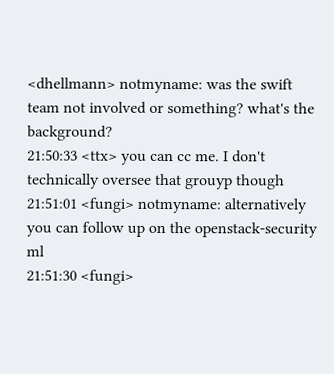<dhellmann> notmyname: was the swift team not involved or something? what's the background?
21:50:33 <ttx> you can cc me. I don't technically oversee that grouyp though
21:51:01 <fungi> notmyname: alternatively you can follow up on the openstack-security ml
21:51:30 <fungi>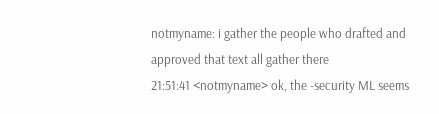notmyname: i gather the people who drafted and approved that text all gather there
21:51:41 <notmyname> ok, the -security ML seems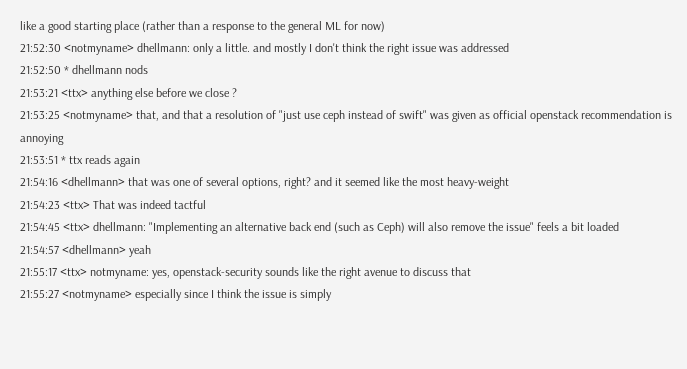like a good starting place (rather than a response to the general ML for now)
21:52:30 <notmyname> dhellmann: only a little. and mostly I don't think the right issue was addressed
21:52:50 * dhellmann nods
21:53:21 <ttx> anything else before we close ?
21:53:25 <notmyname> that, and that a resolution of "just use ceph instead of swift" was given as official openstack recommendation is annoying
21:53:51 * ttx reads again
21:54:16 <dhellmann> that was one of several options, right? and it seemed like the most heavy-weight
21:54:23 <ttx> That was indeed tactful
21:54:45 <ttx> dhellmann: "Implementing an alternative back end (such as Ceph) will also remove the issue" feels a bit loaded
21:54:57 <dhellmann> yeah
21:55:17 <ttx> notmyname: yes, openstack-security sounds like the right avenue to discuss that
21:55:27 <notmyname> especially since I think the issue is simply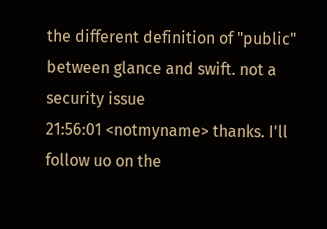the different definition of "public" between glance and swift. not a security issue
21:56:01 <notmyname> thanks. I'll follow uo on the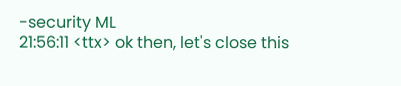-security ML
21:56:11 <ttx> ok then, let's close this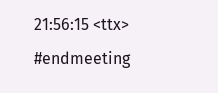21:56:15 <ttx> #endmeeting